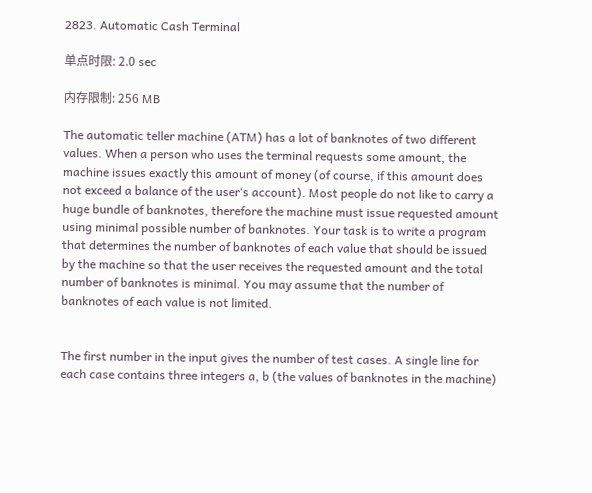2823. Automatic Cash Terminal

单点时限: 2.0 sec

内存限制: 256 MB

The automatic teller machine (ATM) has a lot of banknotes of two different values. When a person who uses the terminal requests some amount, the machine issues exactly this amount of money (of course, if this amount does not exceed a balance of the user‘s account). Most people do not like to carry a huge bundle of banknotes, therefore the machine must issue requested amount using minimal possible number of banknotes. Your task is to write a program that determines the number of banknotes of each value that should be issued by the machine so that the user receives the requested amount and the total number of banknotes is minimal. You may assume that the number of banknotes of each value is not limited.


The first number in the input gives the number of test cases. A single line for each case contains three integers a, b (the values of banknotes in the machine)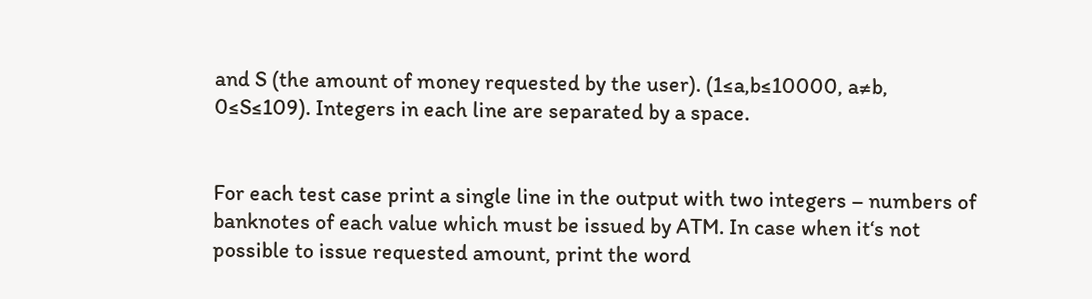and S (the amount of money requested by the user). (1≤a,b≤10000, a≠b, 0≤S≤109). Integers in each line are separated by a space.


For each test case print a single line in the output with two integers – numbers of banknotes of each value which must be issued by ATM. In case when it‘s not possible to issue requested amount, print the word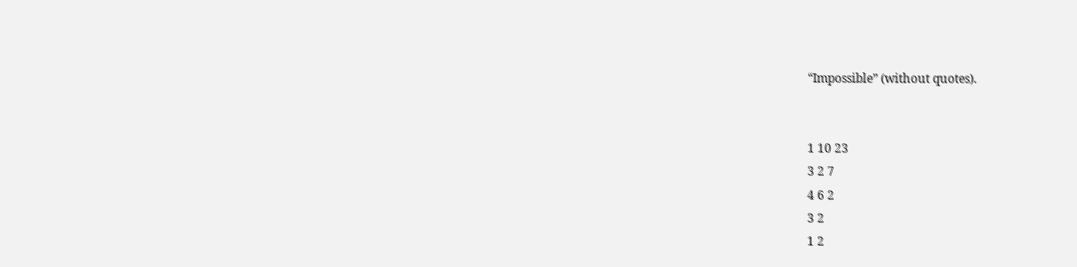“Impossible” (without quotes).


1 10 23
3 2 7
4 6 2
3 2
1 2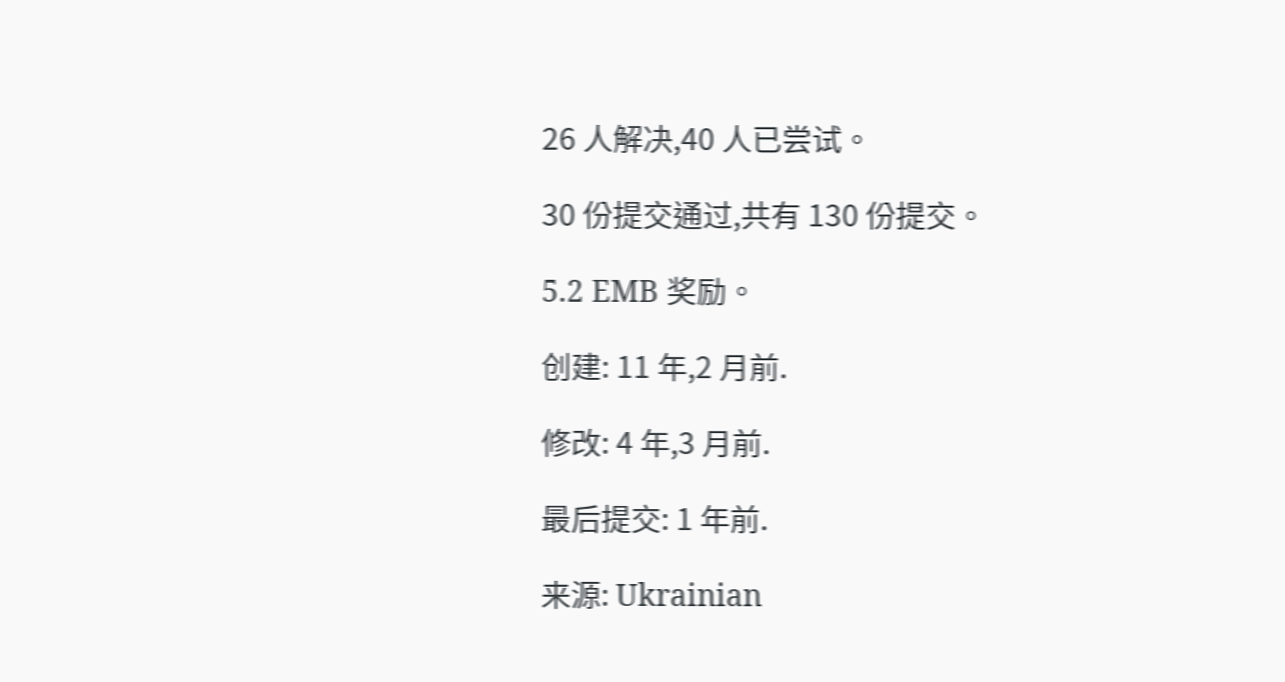26 人解决,40 人已尝试。

30 份提交通过,共有 130 份提交。

5.2 EMB 奖励。

创建: 11 年,2 月前.

修改: 4 年,3 月前.

最后提交: 1 年前.

来源: Ukrainian